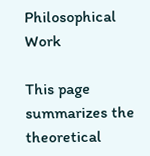Philosophical Work

This page summarizes the theoretical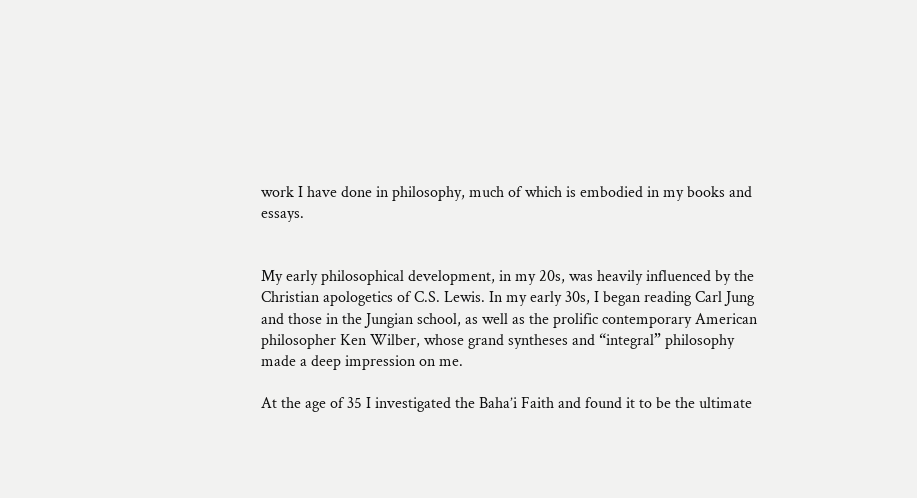work I have done in philosophy, much of which is embodied in my books and essays.


My early philosophical development, in my 20s, was heavily influenced by the Christian apologetics of C.S. Lewis. In my early 30s, I began reading Carl Jung and those in the Jungian school, as well as the prolific contemporary American philosopher Ken Wilber, whose grand syntheses and “integral” philosophy made a deep impression on me.

At the age of 35 I investigated the Baha’i Faith and found it to be the ultimate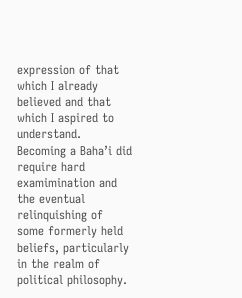expression of that which I already believed and that which I aspired to understand. Becoming a Baha’i did require hard examimination and the eventual relinquishing of some formerly held beliefs, particularly in the realm of political philosophy.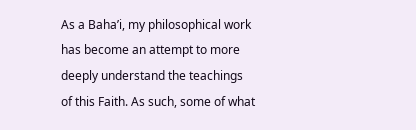As a Baha’i, my philosophical work has become an attempt to more deeply understand the teachings of this Faith. As such, some of what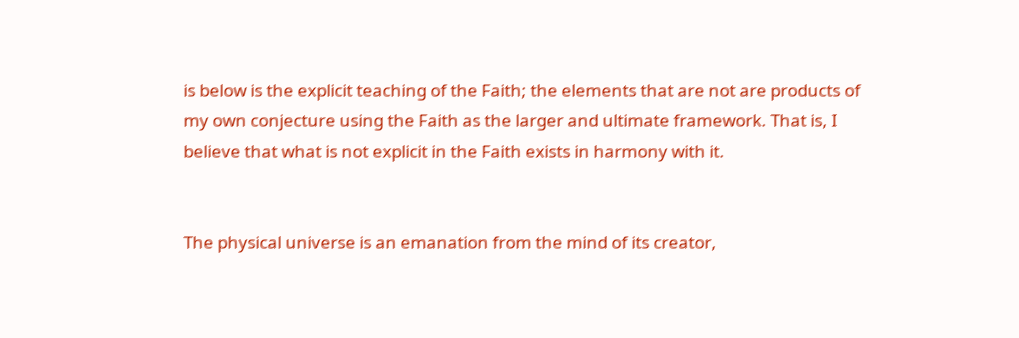is below is the explicit teaching of the Faith; the elements that are not are products of my own conjecture using the Faith as the larger and ultimate framework. That is, I believe that what is not explicit in the Faith exists in harmony with it.


The physical universe is an emanation from the mind of its creator,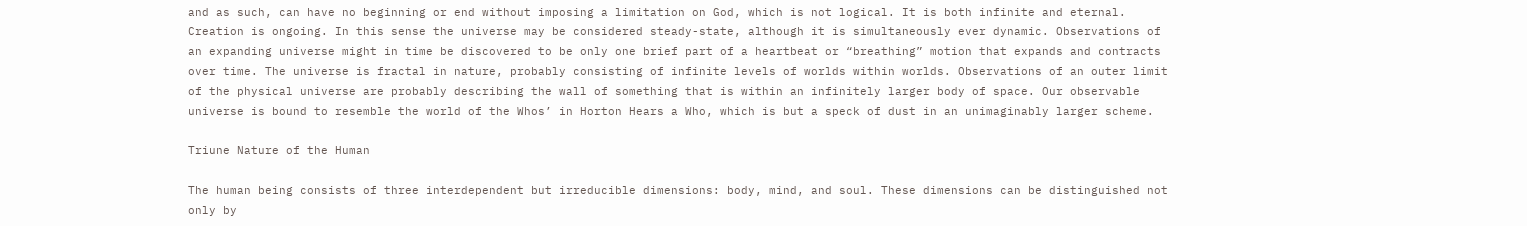and as such, can have no beginning or end without imposing a limitation on God, which is not logical. It is both infinite and eternal. Creation is ongoing. In this sense the universe may be considered steady-state, although it is simultaneously ever dynamic. Observations of an expanding universe might in time be discovered to be only one brief part of a heartbeat or “breathing” motion that expands and contracts over time. The universe is fractal in nature, probably consisting of infinite levels of worlds within worlds. Observations of an outer limit of the physical universe are probably describing the wall of something that is within an infinitely larger body of space. Our observable universe is bound to resemble the world of the Whos’ in Horton Hears a Who, which is but a speck of dust in an unimaginably larger scheme.

Triune Nature of the Human

The human being consists of three interdependent but irreducible dimensions: body, mind, and soul. These dimensions can be distinguished not only by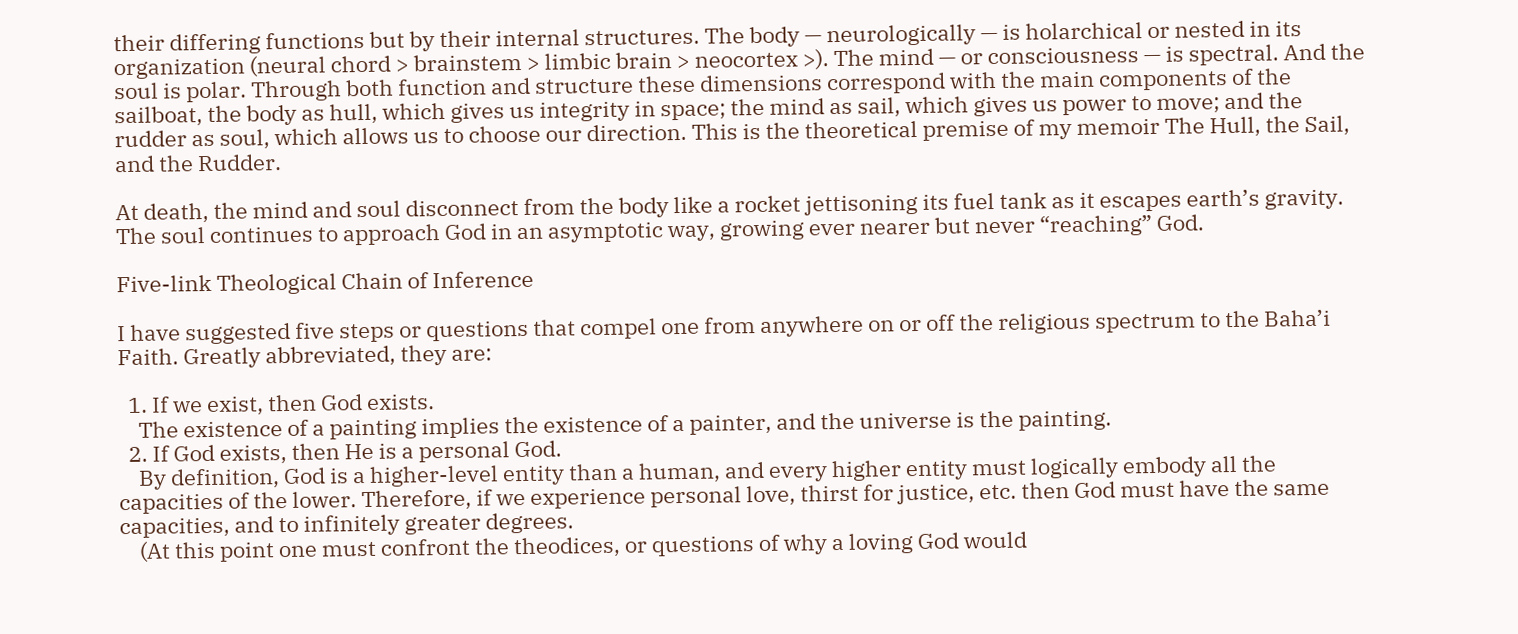their differing functions but by their internal structures. The body — neurologically — is holarchical or nested in its organization (neural chord > brainstem > limbic brain > neocortex >). The mind — or consciousness — is spectral. And the soul is polar. Through both function and structure these dimensions correspond with the main components of the sailboat, the body as hull, which gives us integrity in space; the mind as sail, which gives us power to move; and the rudder as soul, which allows us to choose our direction. This is the theoretical premise of my memoir The Hull, the Sail, and the Rudder.

At death, the mind and soul disconnect from the body like a rocket jettisoning its fuel tank as it escapes earth’s gravity. The soul continues to approach God in an asymptotic way, growing ever nearer but never “reaching” God.

Five-link Theological Chain of Inference

I have suggested five steps or questions that compel one from anywhere on or off the religious spectrum to the Baha’i Faith. Greatly abbreviated, they are:

  1. If we exist, then God exists.
    The existence of a painting implies the existence of a painter, and the universe is the painting.
  2. If God exists, then He is a personal God.
    By definition, God is a higher-level entity than a human, and every higher entity must logically embody all the capacities of the lower. Therefore, if we experience personal love, thirst for justice, etc. then God must have the same capacities, and to infinitely greater degrees.
    (At this point one must confront the theodices, or questions of why a loving God would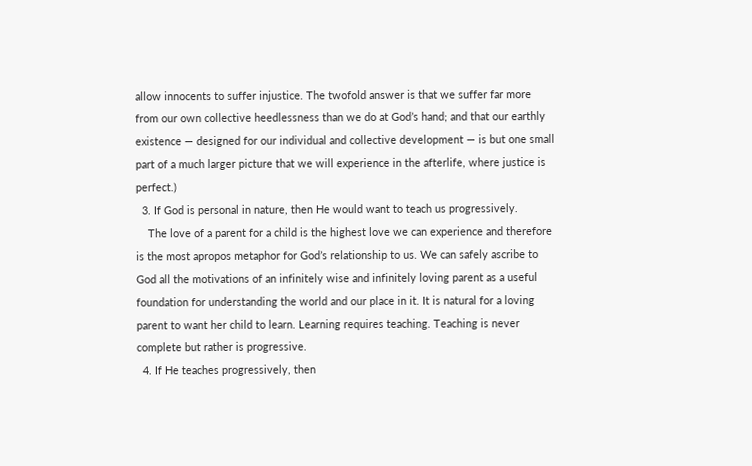allow innocents to suffer injustice. The twofold answer is that we suffer far more from our own collective heedlessness than we do at God’s hand; and that our earthly existence — designed for our individual and collective development — is but one small part of a much larger picture that we will experience in the afterlife, where justice is perfect.)
  3. If God is personal in nature, then He would want to teach us progressively.
    The love of a parent for a child is the highest love we can experience and therefore is the most apropos metaphor for God’s relationship to us. We can safely ascribe to God all the motivations of an infinitely wise and infinitely loving parent as a useful foundation for understanding the world and our place in it. It is natural for a loving parent to want her child to learn. Learning requires teaching. Teaching is never complete but rather is progressive.
  4. If He teaches progressively, then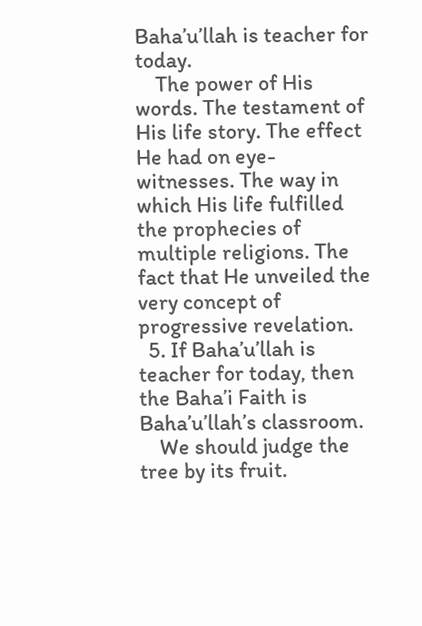Baha’u’llah is teacher for today.
    The power of His words. The testament of His life story. The effect He had on eye-witnesses. The way in which His life fulfilled the prophecies of multiple religions. The fact that He unveiled the very concept of progressive revelation.
  5. If Baha’u’llah is teacher for today, then the Baha’i Faith is Baha’u’llah’s classroom.
    We should judge the tree by its fruit.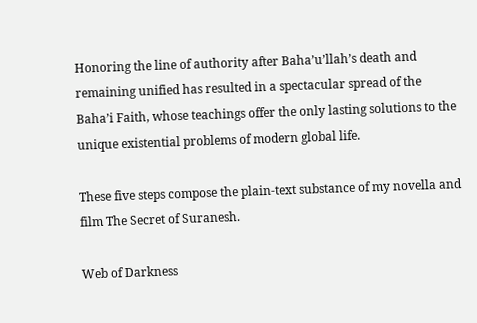Honoring the line of authority after Baha’u’llah’s death and remaining unified has resulted in a spectacular spread of the Baha’i Faith, whose teachings offer the only lasting solutions to the unique existential problems of modern global life.

These five steps compose the plain-text substance of my novella and film The Secret of Suranesh.

Web of Darkness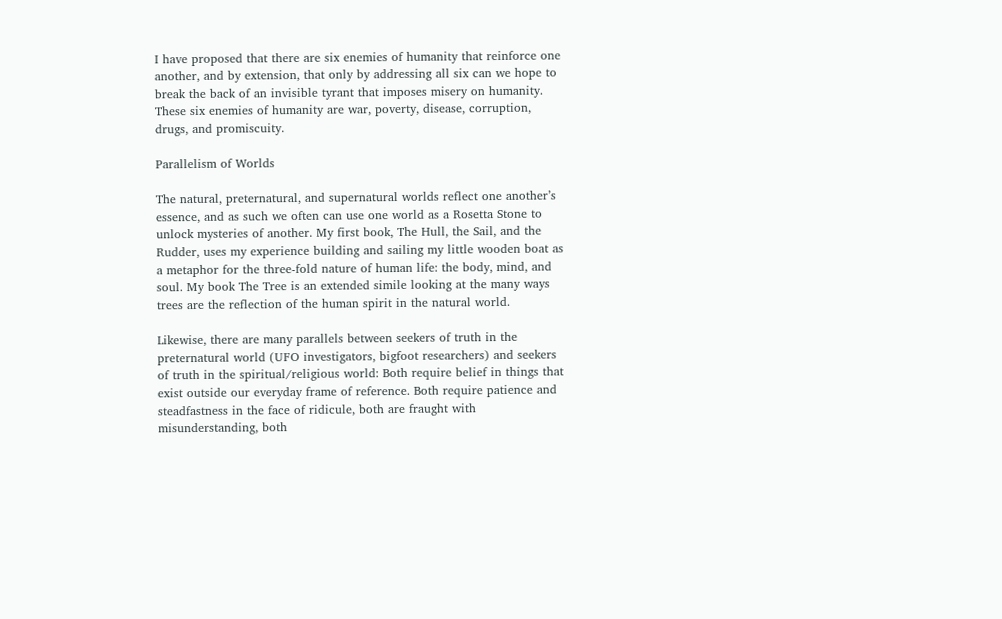I have proposed that there are six enemies of humanity that reinforce one another, and by extension, that only by addressing all six can we hope to break the back of an invisible tyrant that imposes misery on humanity. These six enemies of humanity are war, poverty, disease, corruption, drugs, and promiscuity.

Parallelism of Worlds

The natural, preternatural, and supernatural worlds reflect one another’s essence, and as such we often can use one world as a Rosetta Stone to unlock mysteries of another. My first book, The Hull, the Sail, and the Rudder, uses my experience building and sailing my little wooden boat as a metaphor for the three-fold nature of human life: the body, mind, and soul. My book The Tree is an extended simile looking at the many ways trees are the reflection of the human spirit in the natural world.

Likewise, there are many parallels between seekers of truth in the preternatural world (UFO investigators, bigfoot researchers) and seekers of truth in the spiritual/religious world: Both require belief in things that exist outside our everyday frame of reference. Both require patience and steadfastness in the face of ridicule, both are fraught with misunderstanding, both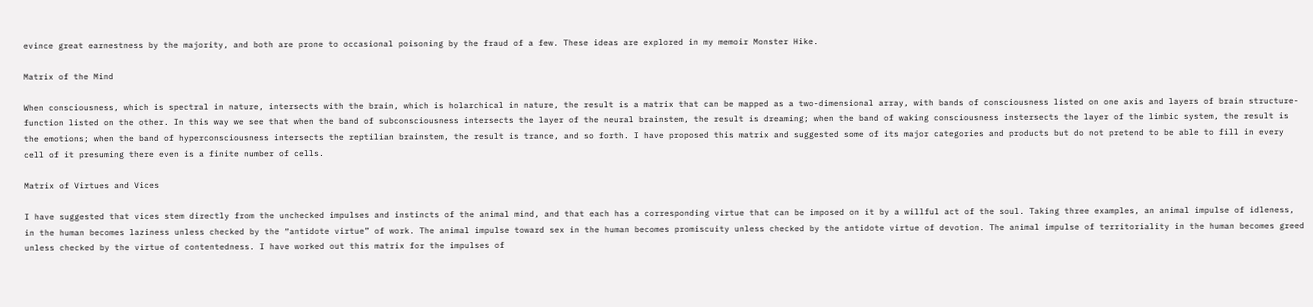evince great earnestness by the majority, and both are prone to occasional poisoning by the fraud of a few. These ideas are explored in my memoir Monster Hike.

Matrix of the Mind

When consciousness, which is spectral in nature, intersects with the brain, which is holarchical in nature, the result is a matrix that can be mapped as a two-dimensional array, with bands of consciousness listed on one axis and layers of brain structure-function listed on the other. In this way we see that when the band of subconsciousness intersects the layer of the neural brainstem, the result is dreaming; when the band of waking consciousness instersects the layer of the limbic system, the result is the emotions; when the band of hyperconsciousness intersects the reptilian brainstem, the result is trance, and so forth. I have proposed this matrix and suggested some of its major categories and products but do not pretend to be able to fill in every cell of it presuming there even is a finite number of cells.

Matrix of Virtues and Vices

I have suggested that vices stem directly from the unchecked impulses and instincts of the animal mind, and that each has a corresponding virtue that can be imposed on it by a willful act of the soul. Taking three examples, an animal impulse of idleness, in the human becomes laziness unless checked by the “antidote virtue” of work. The animal impulse toward sex in the human becomes promiscuity unless checked by the antidote virtue of devotion. The animal impulse of territoriality in the human becomes greed unless checked by the virtue of contentedness. I have worked out this matrix for the impulses of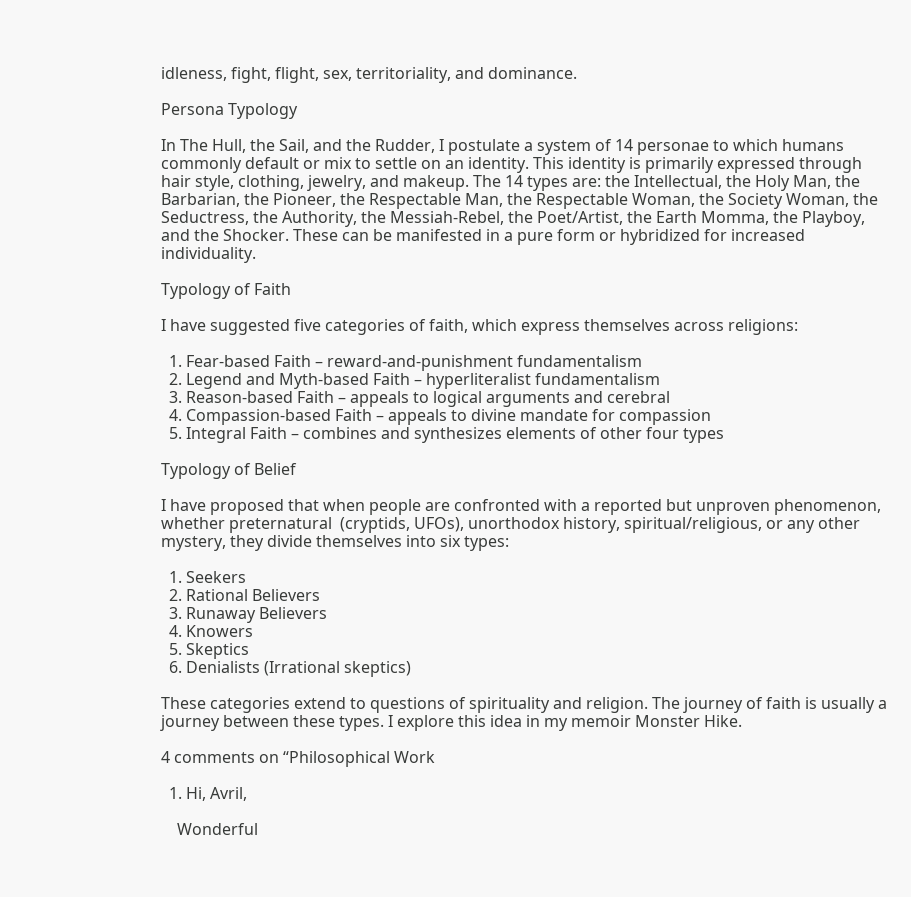idleness, fight, flight, sex, territoriality, and dominance.

Persona Typology

In The Hull, the Sail, and the Rudder, I postulate a system of 14 personae to which humans commonly default or mix to settle on an identity. This identity is primarily expressed through hair style, clothing, jewelry, and makeup. The 14 types are: the Intellectual, the Holy Man, the Barbarian, the Pioneer, the Respectable Man, the Respectable Woman, the Society Woman, the Seductress, the Authority, the Messiah-Rebel, the Poet/Artist, the Earth Momma, the Playboy, and the Shocker. These can be manifested in a pure form or hybridized for increased individuality.

Typology of Faith

I have suggested five categories of faith, which express themselves across religions:

  1. Fear-based Faith – reward-and-punishment fundamentalism
  2. Legend and Myth-based Faith – hyperliteralist fundamentalism
  3. Reason-based Faith – appeals to logical arguments and cerebral
  4. Compassion-based Faith – appeals to divine mandate for compassion
  5. Integral Faith – combines and synthesizes elements of other four types

Typology of Belief

I have proposed that when people are confronted with a reported but unproven phenomenon, whether preternatural  (cryptids, UFOs), unorthodox history, spiritual/religious, or any other mystery, they divide themselves into six types:

  1. Seekers
  2. Rational Believers
  3. Runaway Believers
  4. Knowers
  5. Skeptics
  6. Denialists (Irrational skeptics)

These categories extend to questions of spirituality and religion. The journey of faith is usually a journey between these types. I explore this idea in my memoir Monster Hike.

4 comments on “Philosophical Work

  1. Hi, Avril,

    Wonderful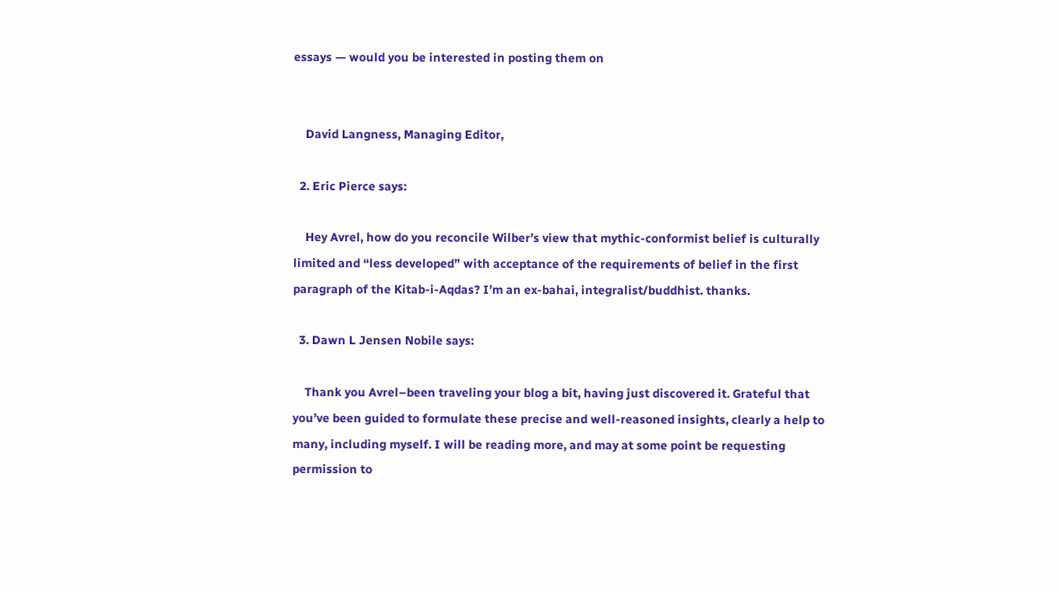essays — would you be interested in posting them on


    David Langness, Managing Editor,

  2. Eric Pierce says:

    Hey Avrel, how do you reconcile Wilber’s view that mythic-conformist belief is culturally limited and “less developed” with acceptance of the requirements of belief in the first paragraph of the Kitab-i-Aqdas? I’m an ex-bahai, integralist/buddhist. thanks.

  3. Dawn L Jensen Nobile says:

    Thank you Avrel–been traveling your blog a bit, having just discovered it. Grateful that you’ve been guided to formulate these precise and well-reasoned insights, clearly a help to many, including myself. I will be reading more, and may at some point be requesting permission to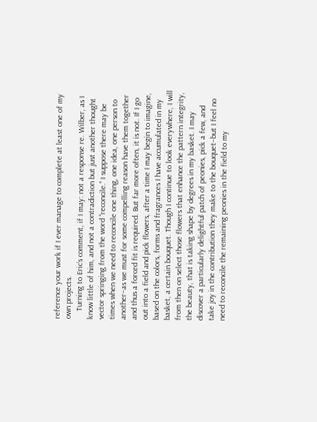reference your work if I ever manage to complete at least one of my own projects.
    Turning to Eric’s comment, if I may: not a response re. Wilber, as I know little of him, and not a contradiction but just another thought vector springing from the word “reconcile.” I suppose there may be times when we need to reconcile one thing, one idea, one person to another–as we must for some compelling reason have them together and thus a forced fit is required. But far more often, it is not. If I go out into a field and pick flowers, after a time I may begin to imagine, based on the colors, forms and fragrances I have accumulated in my basket, a certain bouquet. Though I continue to look everywhere, I will from then on select those flowers that enhance the pattern integrity, the beauty, that is taking shape by degrees in my basket. I may discover a particularly delightful patch of peonies, pick a few, and take joy in the contribution they make to the bouquet–but I feel no need to reconcile the remaining peonies in the field to my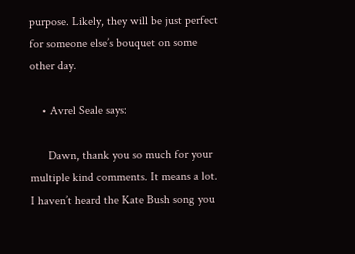purpose. Likely, they will be just perfect for someone else’s bouquet on some other day.

    • Avrel Seale says:

      Dawn, thank you so much for your multiple kind comments. It means a lot. I haven’t heard the Kate Bush song you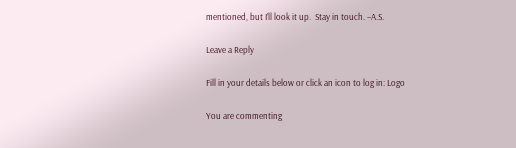mentioned, but I’ll look it up.  Stay in touch. –A.S.

Leave a Reply

Fill in your details below or click an icon to log in: Logo

You are commenting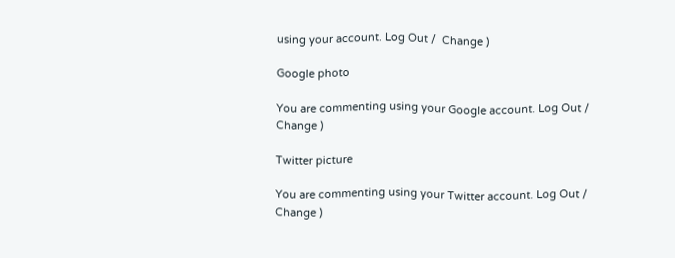using your account. Log Out /  Change )

Google photo

You are commenting using your Google account. Log Out /  Change )

Twitter picture

You are commenting using your Twitter account. Log Out /  Change )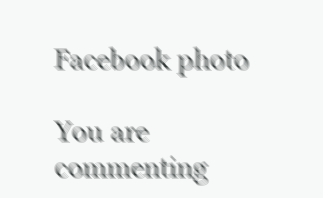Facebook photo

You are commenting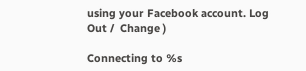using your Facebook account. Log Out /  Change )

Connecting to %s